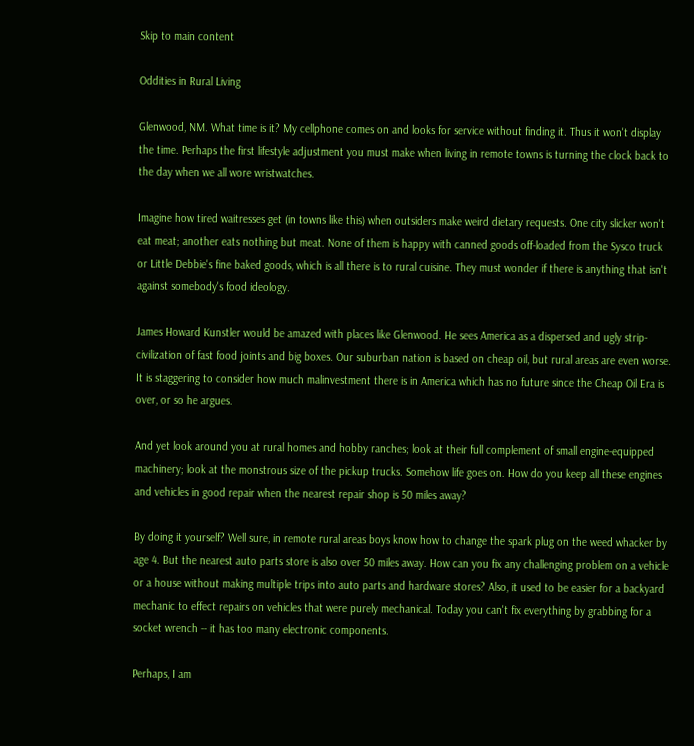Skip to main content

Oddities in Rural Living

Glenwood, NM. What time is it? My cellphone comes on and looks for service without finding it. Thus it won't display the time. Perhaps the first lifestyle adjustment you must make when living in remote towns is turning the clock back to the day when we all wore wristwatches.

Imagine how tired waitresses get (in towns like this) when outsiders make weird dietary requests. One city slicker won't eat meat; another eats nothing but meat. None of them is happy with canned goods off-loaded from the Sysco truck or Little Debbie's fine baked goods, which is all there is to rural cuisine. They must wonder if there is anything that isn't against somebody's food ideology.

James Howard Kunstler would be amazed with places like Glenwood. He sees America as a dispersed and ugly strip-civilization of fast food joints and big boxes. Our suburban nation is based on cheap oil, but rural areas are even worse. It is staggering to consider how much malinvestment there is in America which has no future since the Cheap Oil Era is over, or so he argues.

And yet look around you at rural homes and hobby ranches; look at their full complement of small engine-equipped machinery; look at the monstrous size of the pickup trucks. Somehow life goes on. How do you keep all these engines and vehicles in good repair when the nearest repair shop is 50 miles away?

By doing it yourself? Well sure, in remote rural areas boys know how to change the spark plug on the weed whacker by age 4. But the nearest auto parts store is also over 50 miles away. How can you fix any challenging problem on a vehicle or a house without making multiple trips into auto parts and hardware stores? Also, it used to be easier for a backyard mechanic to effect repairs on vehicles that were purely mechanical. Today you can't fix everything by grabbing for a socket wrench -- it has too many electronic components.

Perhaps, I am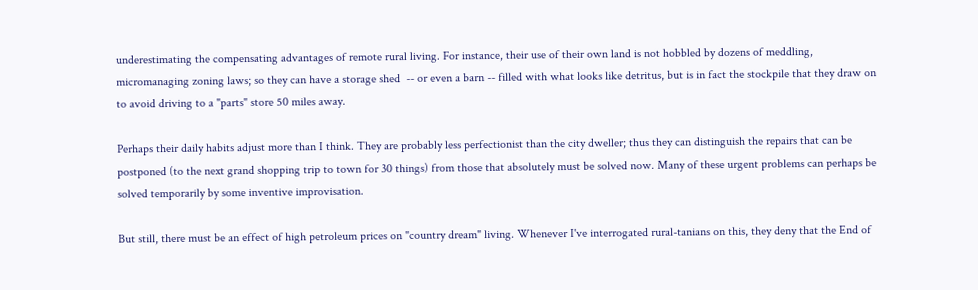underestimating the compensating advantages of remote rural living. For instance, their use of their own land is not hobbled by dozens of meddling, micromanaging zoning laws; so they can have a storage shed  -- or even a barn -- filled with what looks like detritus, but is in fact the stockpile that they draw on to avoid driving to a "parts" store 50 miles away.

Perhaps their daily habits adjust more than I think. They are probably less perfectionist than the city dweller; thus they can distinguish the repairs that can be postponed (to the next grand shopping trip to town for 30 things) from those that absolutely must be solved now. Many of these urgent problems can perhaps be solved temporarily by some inventive improvisation.

But still, there must be an effect of high petroleum prices on "country dream" living. Whenever I've interrogated rural-tanians on this, they deny that the End of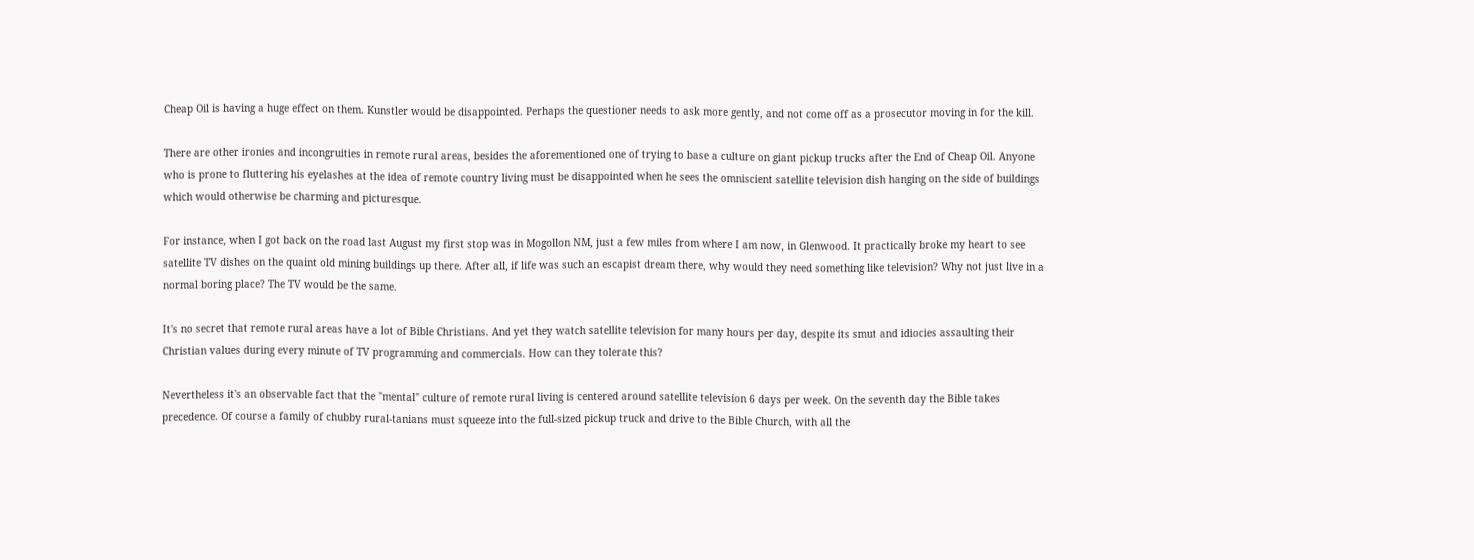Cheap Oil is having a huge effect on them. Kunstler would be disappointed. Perhaps the questioner needs to ask more gently, and not come off as a prosecutor moving in for the kill.

There are other ironies and incongruities in remote rural areas, besides the aforementioned one of trying to base a culture on giant pickup trucks after the End of Cheap Oil. Anyone who is prone to fluttering his eyelashes at the idea of remote country living must be disappointed when he sees the omniscient satellite television dish hanging on the side of buildings which would otherwise be charming and picturesque.

For instance, when I got back on the road last August my first stop was in Mogollon NM, just a few miles from where I am now, in Glenwood. It practically broke my heart to see satellite TV dishes on the quaint old mining buildings up there. After all, if life was such an escapist dream there, why would they need something like television? Why not just live in a normal boring place? The TV would be the same.

It's no secret that remote rural areas have a lot of Bible Christians. And yet they watch satellite television for many hours per day, despite its smut and idiocies assaulting their Christian values during every minute of TV programming and commercials. How can they tolerate this?

Nevertheless it's an observable fact that the "mental" culture of remote rural living is centered around satellite television 6 days per week. On the seventh day the Bible takes precedence. Of course a family of chubby rural-tanians must squeeze into the full-sized pickup truck and drive to the Bible Church, with all the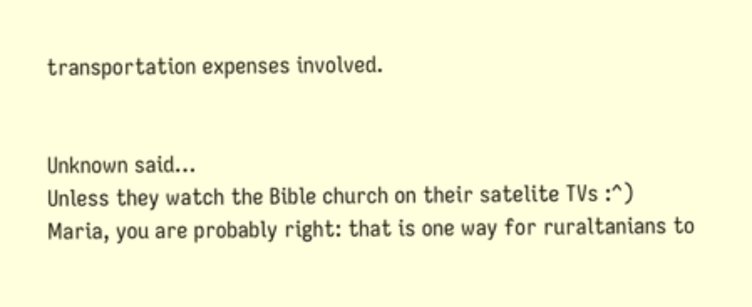transportation expenses involved.


Unknown said…
Unless they watch the Bible church on their satelite TVs :^)
Maria, you are probably right: that is one way for ruraltanians to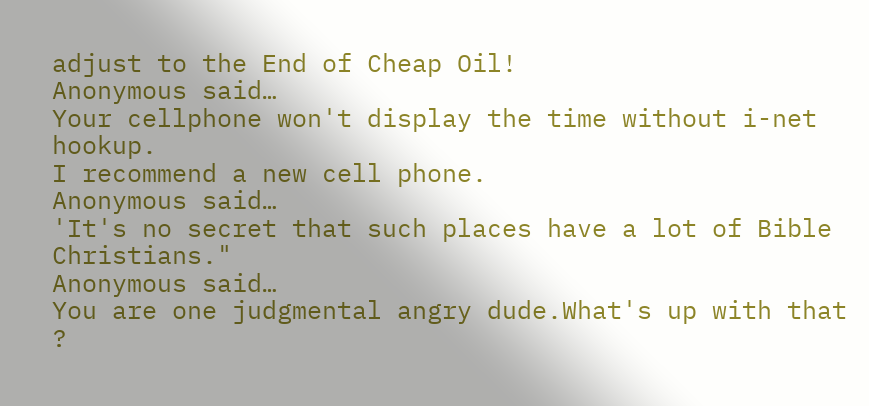adjust to the End of Cheap Oil!
Anonymous said…
Your cellphone won't display the time without i-net hookup.
I recommend a new cell phone.
Anonymous said…
'It's no secret that such places have a lot of Bible Christians."
Anonymous said…
You are one judgmental angry dude.What's up with that ?